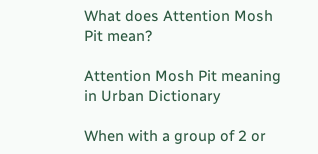What does Attention Mosh Pit mean?

Attention Mosh Pit meaning in Urban Dictionary

When with a group of 2 or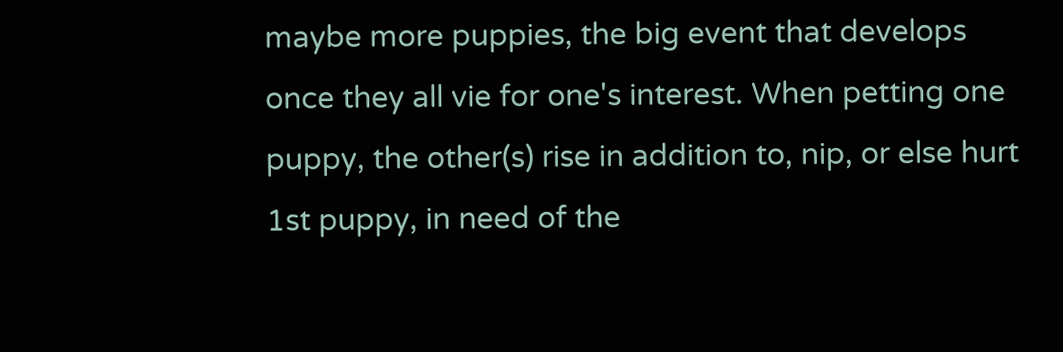maybe more puppies, the big event that develops once they all vie for one's interest. When petting one puppy, the other(s) rise in addition to, nip, or else hurt 1st puppy, in need of the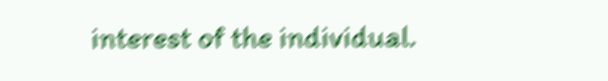interest of the individual.